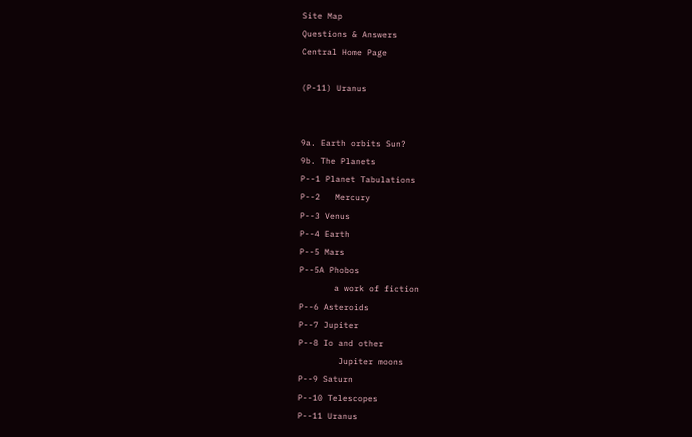Site Map
Questions & Answers
Central Home Page

(P-11) Uranus


9a. Earth orbits Sun?
9b. The Planets
P--1 Planet Tabulations
P--2   Mercury
P--3 Venus
P--4 Earth
P--5 Mars
P--5A Phobos
       a work of fiction
P--6 Asteroids
P--7 Jupiter
P--8 Io and other
        Jupiter moons
P--9 Saturn
P--10 Telescopes
P--11 Uranus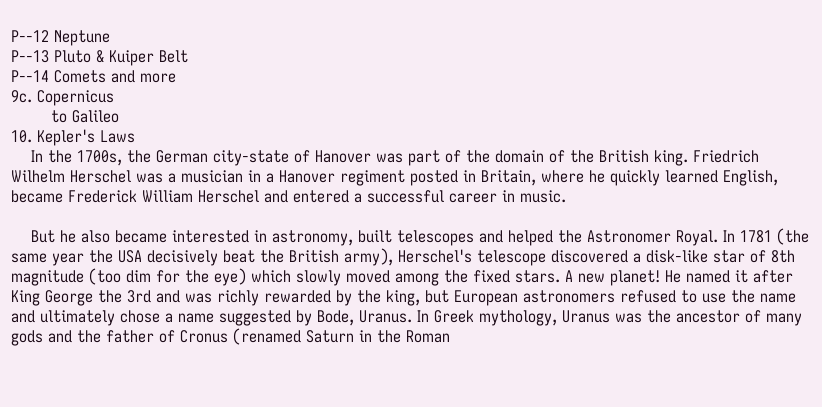P--12 Neptune
P--13 Pluto & Kuiper Belt
P--14 Comets and more
9c. Copernicus
        to Galileo
10. Kepler's Laws
    In the 1700s, the German city-state of Hanover was part of the domain of the British king. Friedrich Wilhelm Herschel was a musician in a Hanover regiment posted in Britain, where he quickly learned English, became Frederick William Herschel and entered a successful career in music.

    But he also became interested in astronomy, built telescopes and helped the Astronomer Royal. In 1781 (the same year the USA decisively beat the British army), Herschel's telescope discovered a disk-like star of 8th magnitude (too dim for the eye) which slowly moved among the fixed stars. A new planet! He named it after King George the 3rd and was richly rewarded by the king, but European astronomers refused to use the name and ultimately chose a name suggested by Bode, Uranus. In Greek mythology, Uranus was the ancestor of many gods and the father of Cronus (renamed Saturn in the Roman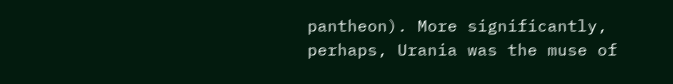pantheon). More significantly, perhaps, Urania was the muse of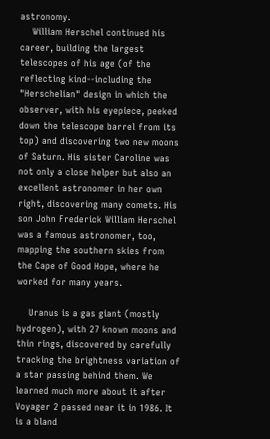astronomy.
    William Herschel continued his career, building the largest telescopes of his age (of the reflecting kind--including the "Herschelian" design in which the observer, with his eyepiece, peeked down the telescope barrel from its top) and discovering two new moons of Saturn. His sister Caroline was not only a close helper but also an excellent astronomer in her own right, discovering many comets. His son John Frederick William Herschel was a famous astronomer, too, mapping the southern skies from the Cape of Good Hope, where he worked for many years.

    Uranus is a gas giant (mostly hydrogen), with 27 known moons and thin rings, discovered by carefully tracking the brightness variation of a star passing behind them. We learned much more about it after Voyager 2 passed near it in 1986. It is a bland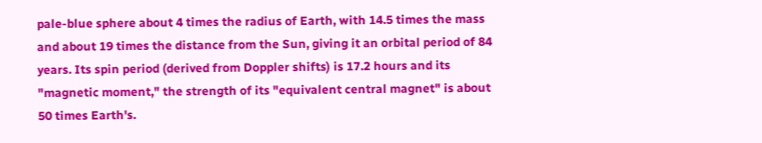pale-blue sphere about 4 times the radius of Earth, with 14.5 times the mass and about 19 times the distance from the Sun, giving it an orbital period of 84 years. Its spin period (derived from Doppler shifts) is 17.2 hours and its "magnetic moment," the strength of its "equivalent central magnet" is about 50 times Earth's.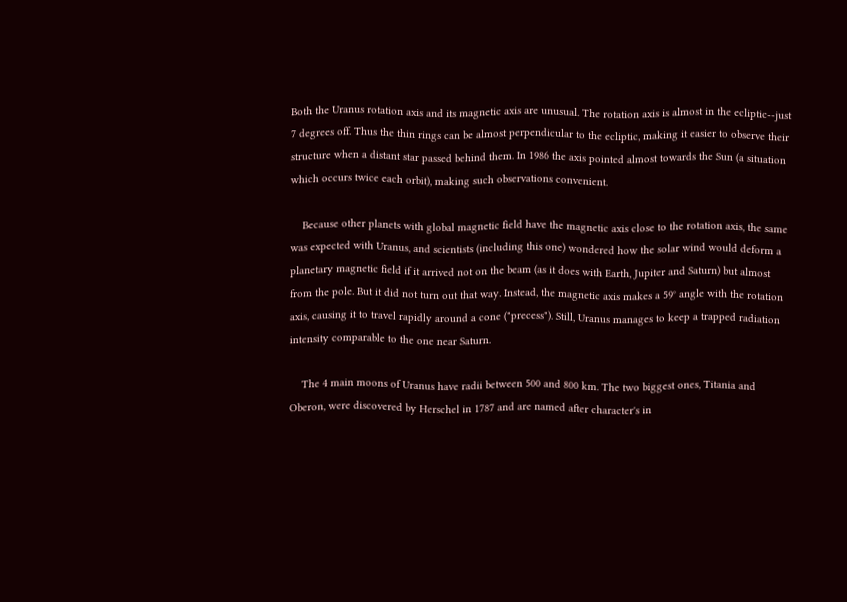Both the Uranus rotation axis and its magnetic axis are unusual. The rotation axis is almost in the ecliptic--just 7 degrees off. Thus the thin rings can be almost perpendicular to the ecliptic, making it easier to observe their structure when a distant star passed behind them. In 1986 the axis pointed almost towards the Sun (a situation which occurs twice each orbit), making such observations convenient.

    Because other planets with global magnetic field have the magnetic axis close to the rotation axis, the same was expected with Uranus, and scientists (including this one) wondered how the solar wind would deform a planetary magnetic field if it arrived not on the beam (as it does with Earth, Jupiter and Saturn) but almost from the pole. But it did not turn out that way. Instead, the magnetic axis makes a 59° angle with the rotation axis, causing it to travel rapidly around a cone ("precess"). Still, Uranus manages to keep a trapped radiation intensity comparable to the one near Saturn.

    The 4 main moons of Uranus have radii between 500 and 800 km. The two biggest ones, Titania and Oberon, were discovered by Herschel in 1787 and are named after character's in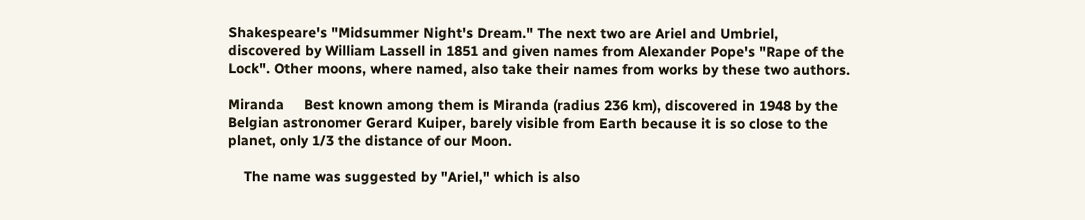Shakespeare's "Midsummer Night's Dream." The next two are Ariel and Umbriel, discovered by William Lassell in 1851 and given names from Alexander Pope's "Rape of the Lock". Other moons, where named, also take their names from works by these two authors.

Miranda     Best known among them is Miranda (radius 236 km), discovered in 1948 by the Belgian astronomer Gerard Kuiper, barely visible from Earth because it is so close to the planet, only 1/3 the distance of our Moon.

    The name was suggested by "Ariel," which is also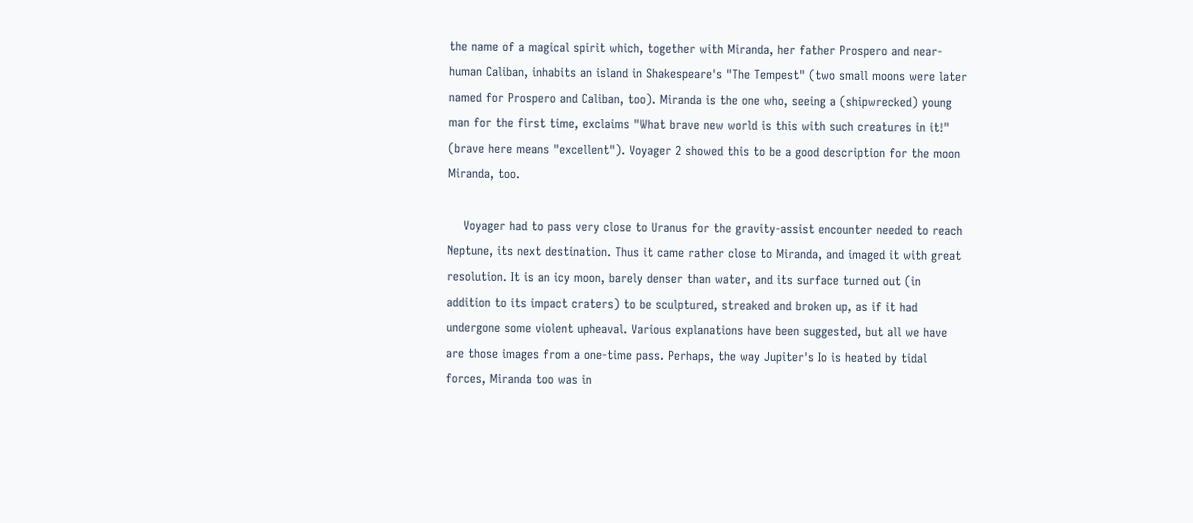the name of a magical spirit which, together with Miranda, her father Prospero and near-human Caliban, inhabits an island in Shakespeare's "The Tempest" (two small moons were later named for Prospero and Caliban, too). Miranda is the one who, seeing a (shipwrecked) young man for the first time, exclaims "What brave new world is this with such creatures in it!" (brave here means "excellent"). Voyager 2 showed this to be a good description for the moon Miranda, too.

    Voyager had to pass very close to Uranus for the gravity-assist encounter needed to reach Neptune, its next destination. Thus it came rather close to Miranda, and imaged it with great resolution. It is an icy moon, barely denser than water, and its surface turned out (in addition to its impact craters) to be sculptured, streaked and broken up, as if it had undergone some violent upheaval. Various explanations have been suggested, but all we have are those images from a one-time pass. Perhaps, the way Jupiter's Io is heated by tidal forces, Miranda too was in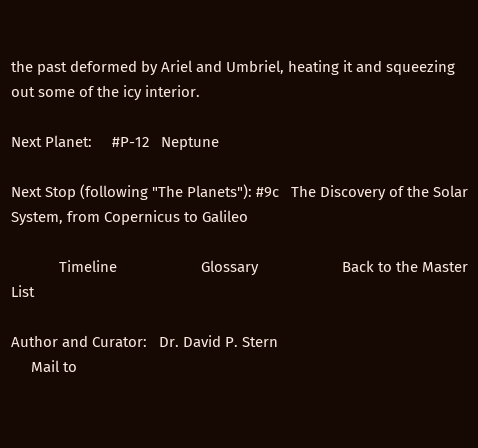the past deformed by Ariel and Umbriel, heating it and squeezing out some of the icy interior.

Next Planet:     #P-12   Neptune

Next Stop (following "The Planets"): #9c   The Discovery of the Solar System, from Copernicus to Galileo

            Timeline                     Glossary                     Back to the Master List

Author and Curator:   Dr. David P. Stern
     Mail to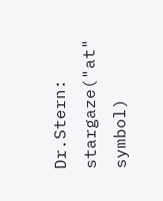Dr.Stern:   stargaze("at" symbol)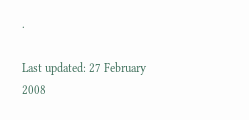.

Last updated: 27 February 2008